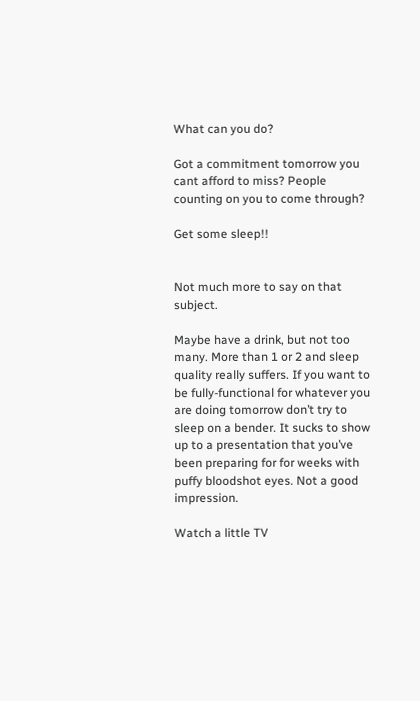What can you do?

Got a commitment tomorrow you cant afford to miss? People counting on you to come through?

Get some sleep!!


Not much more to say on that subject.

Maybe have a drink, but not too many. More than 1 or 2 and sleep quality really suffers. If you want to be fully-functional for whatever you are doing tomorrow don’t try to sleep on a bender. It sucks to show up to a presentation that you’ve been preparing for for weeks with puffy bloodshot eyes. Not a good impression.

Watch a little TV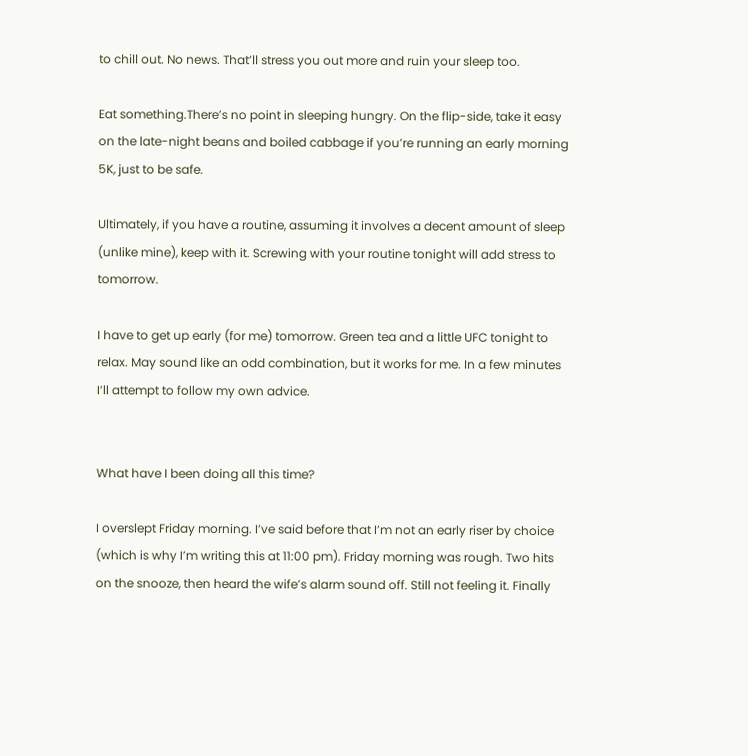to chill out. No news. That’ll stress you out more and ruin your sleep too.

Eat something.There’s no point in sleeping hungry. On the flip-side, take it easy on the late-night beans and boiled cabbage if you’re running an early morning 5K, just to be safe.

Ultimately, if you have a routine, assuming it involves a decent amount of sleep (unlike mine), keep with it. Screwing with your routine tonight will add stress to tomorrow.

I have to get up early (for me) tomorrow. Green tea and a little UFC tonight to relax. May sound like an odd combination, but it works for me. In a few minutes I’ll attempt to follow my own advice.


What have I been doing all this time?

I overslept Friday morning. I’ve said before that I’m not an early riser by choice (which is why I’m writing this at 11:00 pm). Friday morning was rough. Two hits on the snooze, then heard the wife’s alarm sound off. Still not feeling it. Finally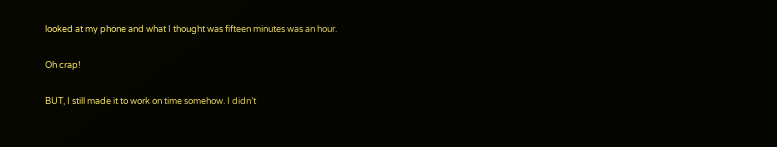looked at my phone and what I thought was fifteen minutes was an hour.

Oh crap!

BUT, I still made it to work on time somehow. I didn’t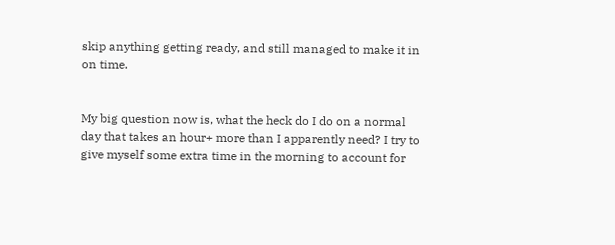skip anything getting ready, and still managed to make it in on time.


My big question now is, what the heck do I do on a normal day that takes an hour+ more than I apparently need? I try to give myself some extra time in the morning to account for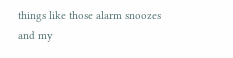things like those alarm snoozes and my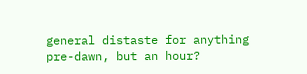general distaste for anything pre-dawn, but an hour?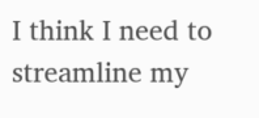I think I need to streamline my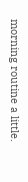morning routine a little.